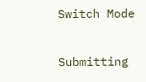Switch Mode

Submitting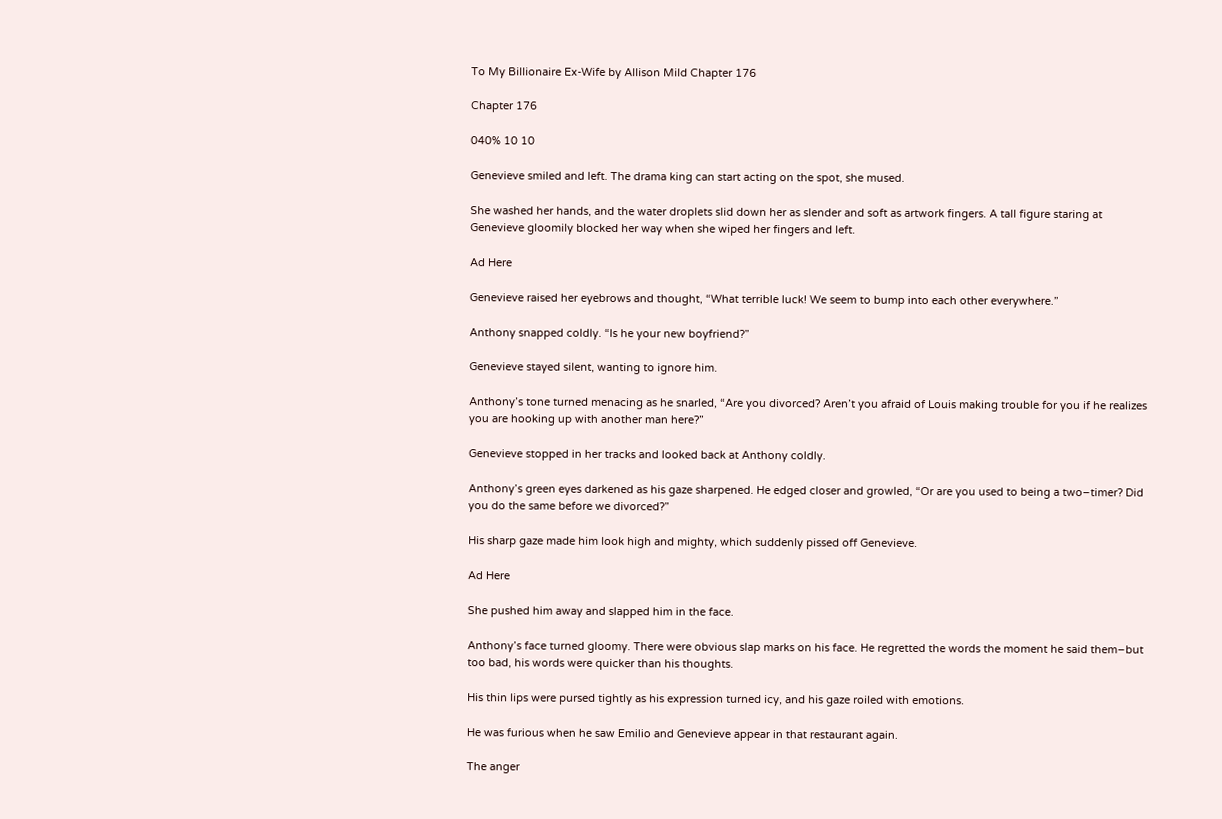To My Billionaire Ex-Wife by Allison Mild Chapter 176

Chapter 176

040% 10 10

Genevieve smiled and left. The drama king can start acting on the spot, she mused.

She washed her hands, and the water droplets slid down her as slender and soft as artwork fingers. A tall figure staring at Genevieve gloomily blocked her way when she wiped her fingers and left.

Ad Here

Genevieve raised her eyebrows and thought, “What terrible luck! We seem to bump into each other everywhere.”

Anthony snapped coldly. “Is he your new boyfriend?”

Genevieve stayed silent, wanting to ignore him.

Anthony’s tone turned menacing as he snarled, “Are you divorced? Aren’t you afraid of Louis making trouble for you if he realizes you are hooking up with another man here?”

Genevieve stopped in her tracks and looked back at Anthony coldly.

Anthony’s green eyes darkened as his gaze sharpened. He edged closer and growled, “Or are you used to being a two–timer? Did you do the same before we divorced?”

His sharp gaze made him look high and mighty, which suddenly pissed off Genevieve.

Ad Here

She pushed him away and slapped him in the face.

Anthony’s face turned gloomy. There were obvious slap marks on his face. He regretted the words the moment he said them–but too bad, his words were quicker than his thoughts.

His thin lips were pursed tightly as his expression turned icy, and his gaze roiled with emotions.

He was furious when he saw Emilio and Genevieve appear in that restaurant again.

The anger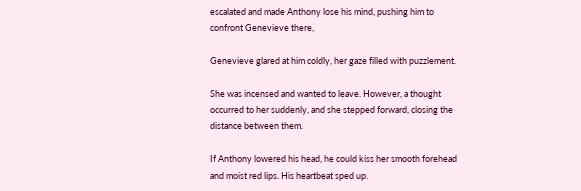escalated and made Anthony lose his mind, pushing him to confront Genevieve there,

Genevieve glared at him coldly, her gaze filled with puzzlement.

She was incensed and wanted to leave. However, a thought occurred to her suddenly, and she stepped forward, closing the distance between them.

If Anthony lowered his head, he could kiss her smooth forehead and moist red lips. His heartbeat sped up.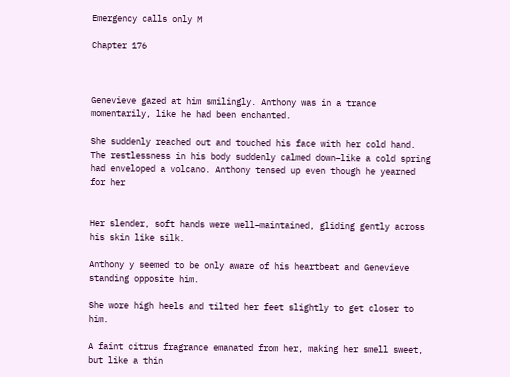Emergency calls only M

Chapter 176



Genevieve gazed at him smilingly. Anthony was in a trance momentarily, like he had been enchanted.

She suddenly reached out and touched his face with her cold hand. The restlessness in his body suddenly calmed down–like a cold spring had enveloped a volcano. Anthony tensed up even though he yearned for her


Her slender, soft hands were well–maintained, gliding gently across his skin like silk.

Anthony y seemed to be only aware of his heartbeat and Genevieve standing opposite him.

She wore high heels and tilted her feet slightly to get closer to him.

A faint citrus fragrance emanated from her, making her smell sweet, but like a thin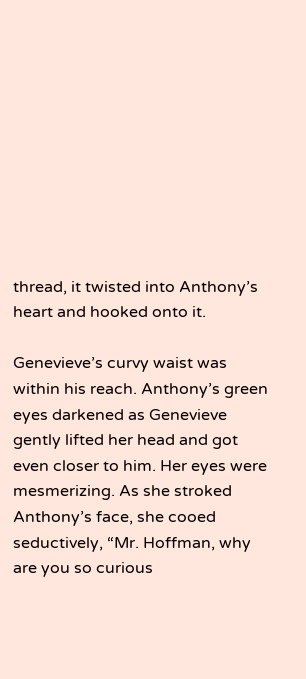thread, it twisted into Anthony’s heart and hooked onto it.

Genevieve’s curvy waist was within his reach. Anthony’s green eyes darkened as Genevieve gently lifted her head and got even closer to him. Her eyes were mesmerizing. As she stroked Anthony’s face, she cooed seductively, “Mr. Hoffman, why are you so curious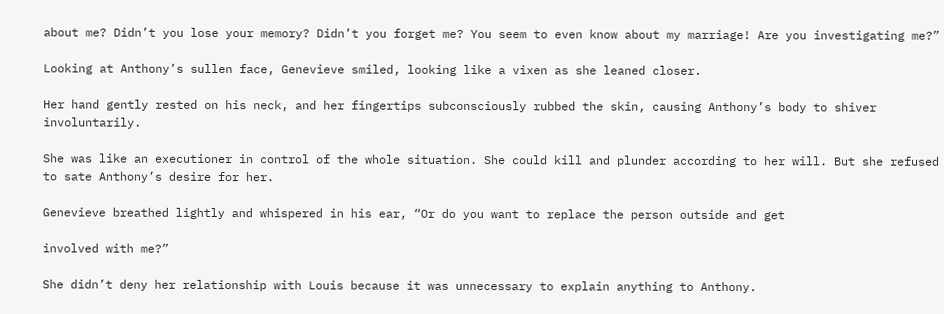about me? Didn’t you lose your memory? Didn’t you forget me? You seem to even know about my marriage! Are you investigating me?”

Looking at Anthony’s sullen face, Genevieve smiled, looking like a vixen as she leaned closer.

Her hand gently rested on his neck, and her fingertips subconsciously rubbed the skin, causing Anthony’s body to shiver involuntarily.

She was like an executioner in control of the whole situation. She could kill and plunder according to her will. But she refused to sate Anthony’s desire for her.

Genevieve breathed lightly and whispered in his ear, “Or do you want to replace the person outside and get

involved with me?”

She didn’t deny her relationship with Louis because it was unnecessary to explain anything to Anthony.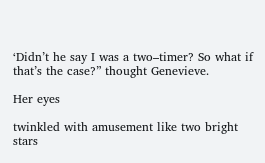‘Didn’t he say I was a two–timer? So what if that’s the case?” thought Genevieve.

Her eyes

twinkled with amusement like two bright stars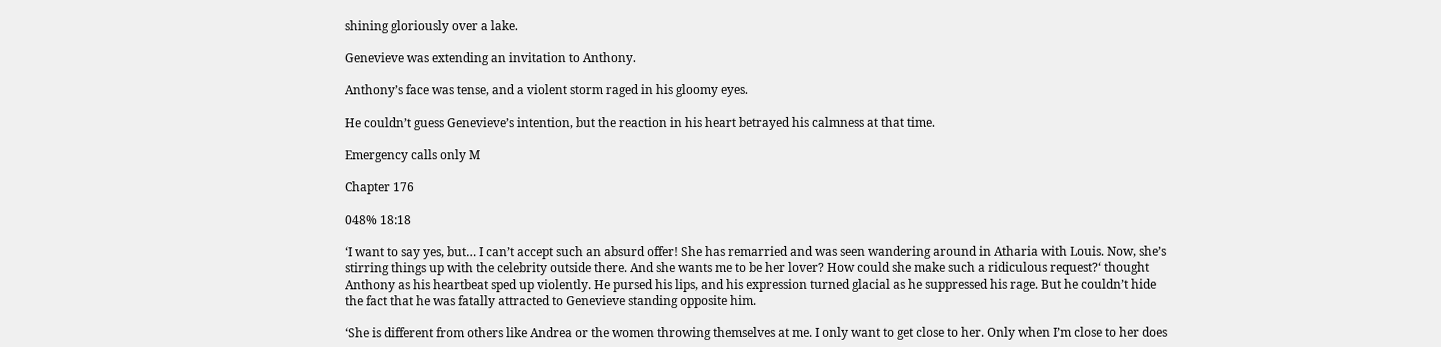shining gloriously over a lake.

Genevieve was extending an invitation to Anthony.

Anthony’s face was tense, and a violent storm raged in his gloomy eyes.

He couldn’t guess Genevieve’s intention, but the reaction in his heart betrayed his calmness at that time.

Emergency calls only M

Chapter 176

048% 18:18

‘I want to say yes, but… I can’t accept such an absurd offer! She has remarried and was seen wandering around in Atharia with Louis. Now, she’s stirring things up with the celebrity outside there. And she wants me to be her lover? How could she make such a ridiculous request?‘ thought Anthony as his heartbeat sped up violently. He pursed his lips, and his expression turned glacial as he suppressed his rage. But he couldn’t hide the fact that he was fatally attracted to Genevieve standing opposite him.

‘She is different from others like Andrea or the women throwing themselves at me. I only want to get close to her. Only when I’m close to her does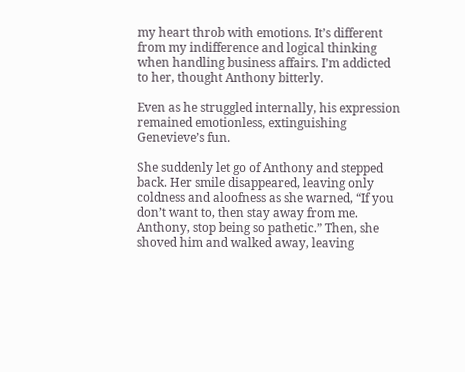my heart throb with emotions. It’s different from my indifference and logical thinking when handling business affairs. I’m addicted to her, thought Anthony bitterly.

Even as he struggled internally, his expression remained emotionless, extinguishing Genevieve’s fun.

She suddenly let go of Anthony and stepped back. Her smile disappeared, leaving only coldness and aloofness as she warned, “If you don’t want to, then stay away from me. Anthony, stop being so pathetic.” Then, she shoved him and walked away, leaving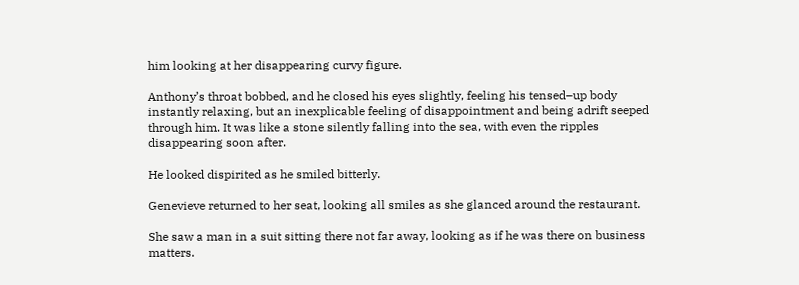him looking at her disappearing curvy figure.

Anthony’s throat bobbed, and he closed his eyes slightly, feeling his tensed–up body instantly relaxing, but an inexplicable feeling of disappointment and being adrift seeped through him. It was like a stone silently falling into the sea, with even the ripples disappearing soon after.

He looked dispirited as he smiled bitterly.

Genevieve returned to her seat, looking all smiles as she glanced around the restaurant.

She saw a man in a suit sitting there not far away, looking as if he was there on business matters.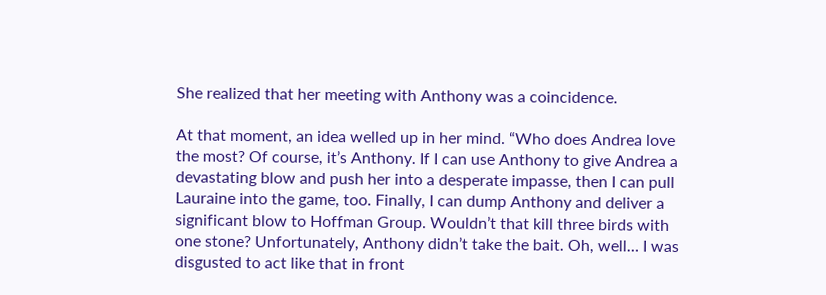She realized that her meeting with Anthony was a coincidence.

At that moment, an idea welled up in her mind. “Who does Andrea love the most? Of course, it’s Anthony. If I can use Anthony to give Andrea a devastating blow and push her into a desperate impasse, then I can pull Lauraine into the game, too. Finally, I can dump Anthony and deliver a significant blow to Hoffman Group. Wouldn’t that kill three birds with one stone? Unfortunately, Anthony didn’t take the bait. Oh, well… I was disgusted to act like that in front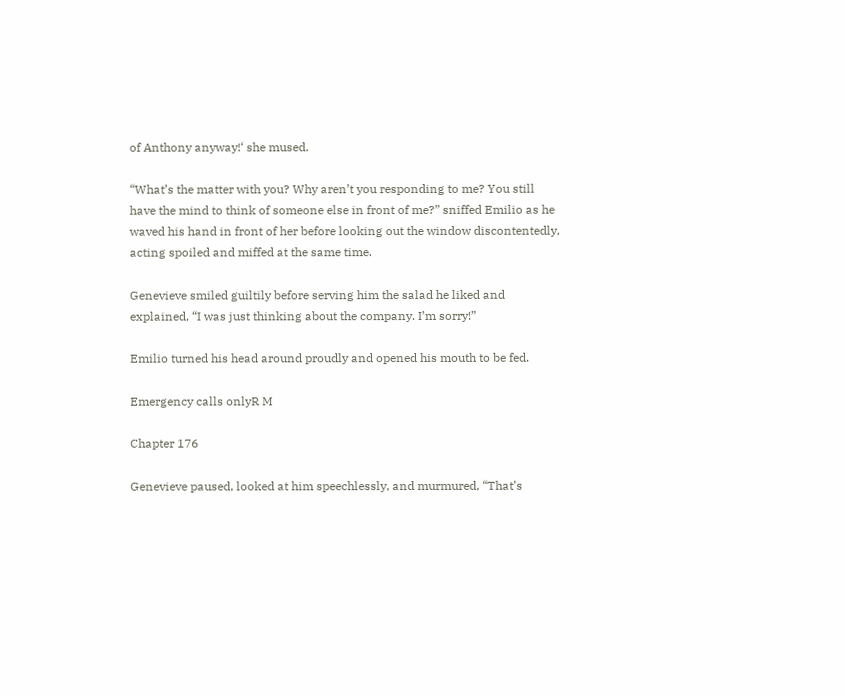of Anthony anyway!‘ she mused.

“What’s the matter with you? Why aren’t you responding to me? You still have the mind to think of someone else in front of me?” sniffed Emilio as he waved his hand in front of her before looking out the window discontentedly, acting spoiled and miffed at the same time.

Genevieve smiled guiltily before serving him the salad he liked and explained, “I was just thinking about the company. I’m sorry!”

Emilio turned his head around proudly and opened his mouth to be fed.

Emergency calls onlyR M

Chapter 176

Genevieve paused, looked at him speechlessly, and murmured, “That’s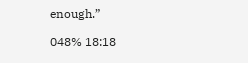enough.”

048% 18:18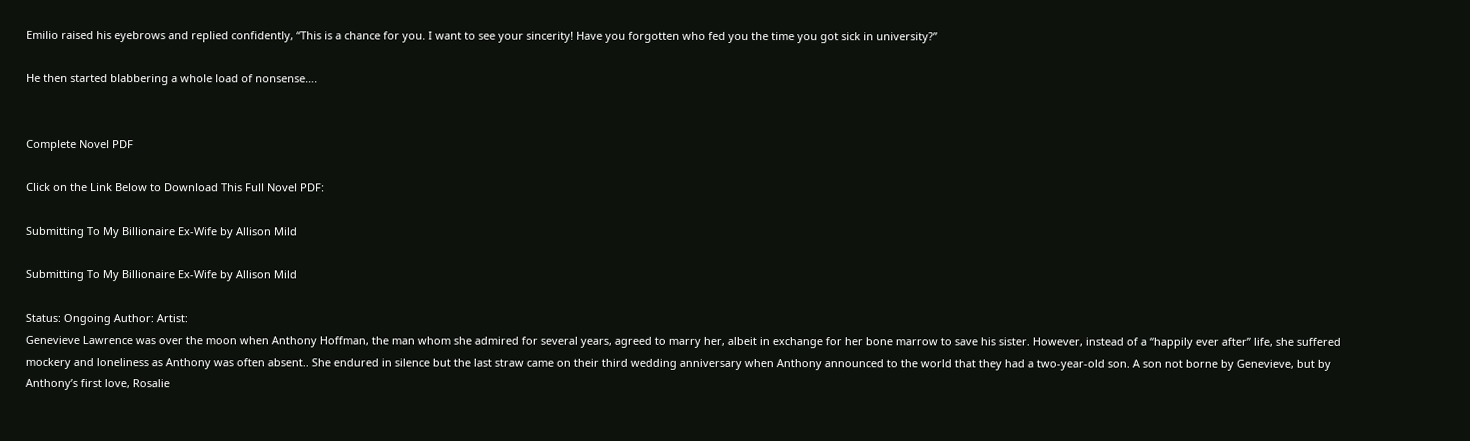Emilio raised his eyebrows and replied confidently, “This is a chance for you. I want to see your sincerity! Have you forgotten who fed you the time you got sick in university?”

He then started blabbering a whole load of nonsense….


Complete Novel PDF

Click on the Link Below to Download This Full Novel PDF:

Submitting To My Billionaire Ex-Wife by Allison Mild

Submitting To My Billionaire Ex-Wife by Allison Mild

Status: Ongoing Author: Artist:
Genevieve Lawrence was over the moon when Anthony Hoffman, the man whom she admired for several years, agreed to marry her, albeit in exchange for her bone marrow to save his sister. However, instead of a “happily ever after” life, she suffered mockery and loneliness as Anthony was often absent.. She endured in silence but the last straw came on their third wedding anniversary when Anthony announced to the world that they had a two-year-old son. A son not borne by Genevieve, but by Anthony’s first love, Rosalie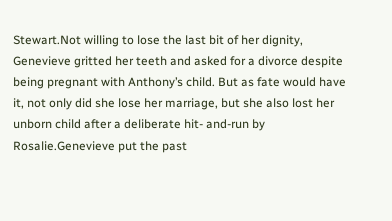Stewart.Not willing to lose the last bit of her dignity, Genevieve gritted her teeth and asked for a divorce despite being pregnant with Anthony’s child. But as fate would have it, not only did she lose her marriage, but she also lost her unborn child after a deliberate hit- and-run by Rosalie.Genevieve put the past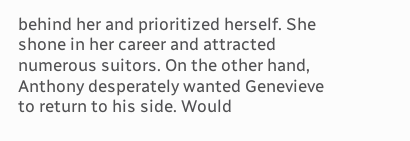behind her and prioritized herself. She shone in her career and attracted numerous suitors. On the other hand, Anthony desperately wanted Genevieve to return to his side. Would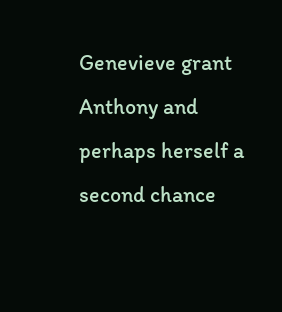Genevieve grant Anthony and perhaps herself a second chance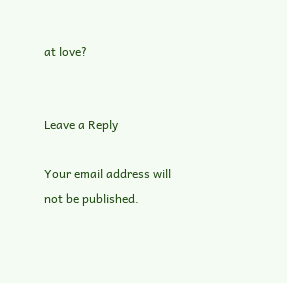at love?


Leave a Reply

Your email address will not be published.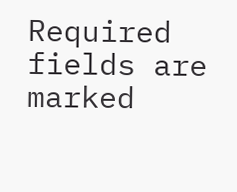Required fields are marked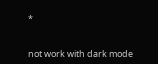*


not work with dark mode